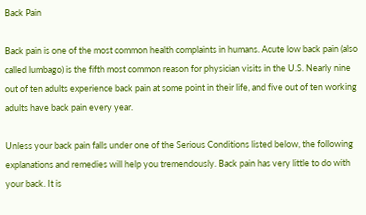Back Pain

Back pain is one of the most common health complaints in humans. Acute low back pain (also called lumbago) is the fifth most common reason for physician visits in the U.S. Nearly nine out of ten adults experience back pain at some point in their life, and five out of ten working adults have back pain every year.

Unless your back pain falls under one of the Serious Conditions listed below, the following explanations and remedies will help you tremendously. Back pain has very little to do with your back. It is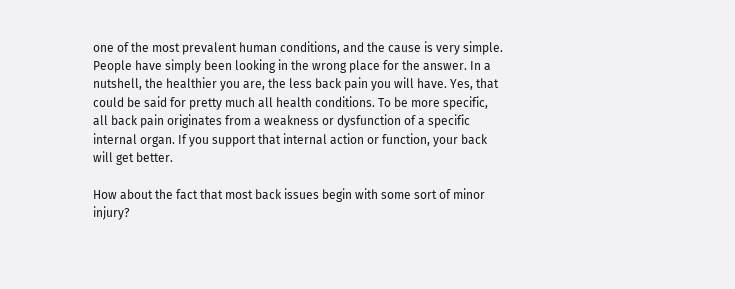one of the most prevalent human conditions, and the cause is very simple. People have simply been looking in the wrong place for the answer. In a nutshell, the healthier you are, the less back pain you will have. Yes, that could be said for pretty much all health conditions. To be more specific, all back pain originates from a weakness or dysfunction of a specific internal organ. If you support that internal action or function, your back will get better.

How about the fact that most back issues begin with some sort of minor injury?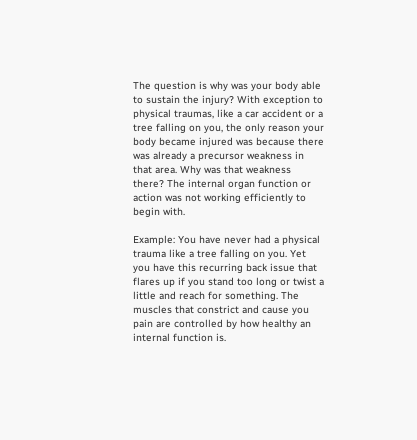The question is why was your body able to sustain the injury? With exception to physical traumas, like a car accident or a tree falling on you, the only reason your body became injured was because there was already a precursor weakness in that area. Why was that weakness there? The internal organ function or action was not working efficiently to begin with.

Example: You have never had a physical trauma like a tree falling on you. Yet you have this recurring back issue that flares up if you stand too long or twist a little and reach for something. The muscles that constrict and cause you pain are controlled by how healthy an internal function is.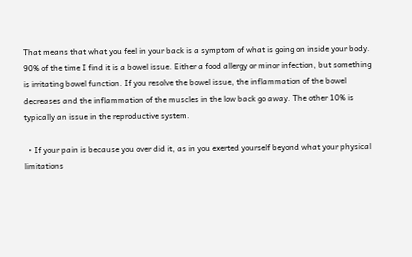That means that what you feel in your back is a symptom of what is going on inside your body. 90% of the time I find it is a bowel issue. Either a food allergy or minor infection, but something is irritating bowel function. If you resolve the bowel issue, the inflammation of the bowel decreases and the inflammation of the muscles in the low back go away. The other 10% is typically an issue in the reproductive system.

  • If your pain is because you over did it, as in you exerted yourself beyond what your physical limitations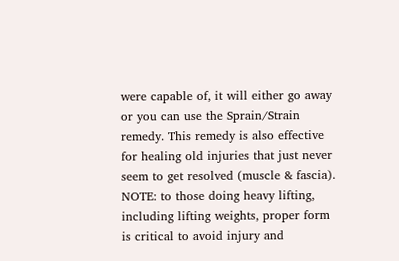were capable of, it will either go away or you can use the Sprain/Strain remedy. This remedy is also effective for healing old injuries that just never seem to get resolved (muscle & fascia). NOTE: to those doing heavy lifting, including lifting weights, proper form is critical to avoid injury and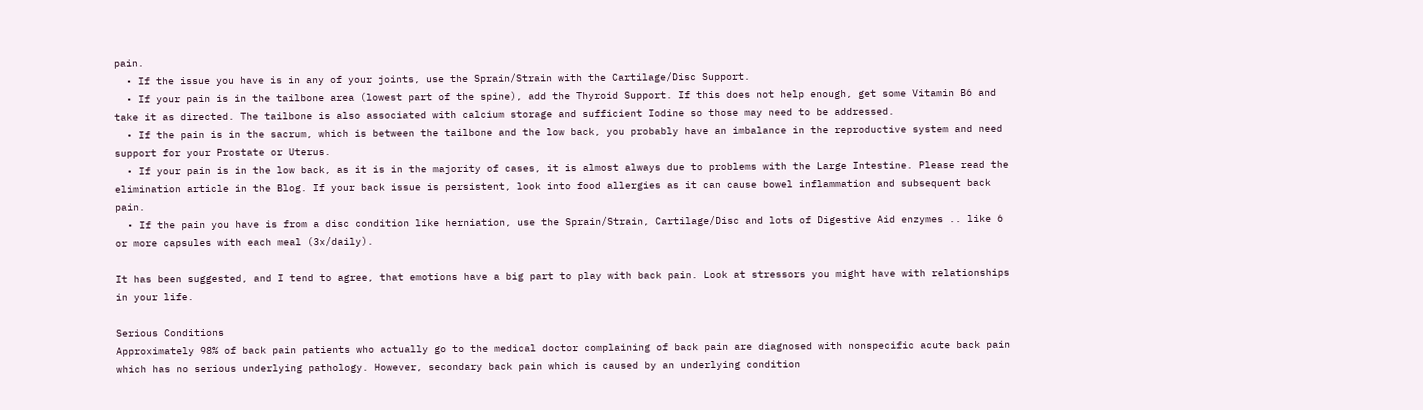pain.
  • If the issue you have is in any of your joints, use the Sprain/Strain with the Cartilage/Disc Support.
  • If your pain is in the tailbone area (lowest part of the spine), add the Thyroid Support. If this does not help enough, get some Vitamin B6 and take it as directed. The tailbone is also associated with calcium storage and sufficient Iodine so those may need to be addressed.
  • If the pain is in the sacrum, which is between the tailbone and the low back, you probably have an imbalance in the reproductive system and need support for your Prostate or Uterus.
  • If your pain is in the low back, as it is in the majority of cases, it is almost always due to problems with the Large Intestine. Please read the elimination article in the Blog. If your back issue is persistent, look into food allergies as it can cause bowel inflammation and subsequent back pain.
  • If the pain you have is from a disc condition like herniation, use the Sprain/Strain, Cartilage/Disc and lots of Digestive Aid enzymes .. like 6 or more capsules with each meal (3x/daily).

It has been suggested, and I tend to agree, that emotions have a big part to play with back pain. Look at stressors you might have with relationships in your life.

Serious Conditions
Approximately 98% of back pain patients who actually go to the medical doctor complaining of back pain are diagnosed with nonspecific acute back pain which has no serious underlying pathology. However, secondary back pain which is caused by an underlying condition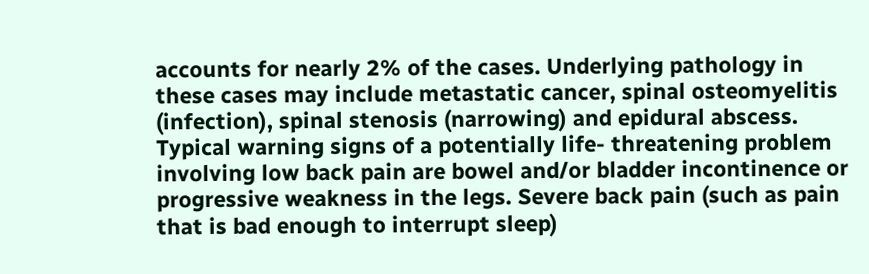accounts for nearly 2% of the cases. Underlying pathology in these cases may include metastatic cancer, spinal osteomyelitis (infection), spinal stenosis (narrowing) and epidural abscess. Typical warning signs of a potentially life- threatening problem involving low back pain are bowel and/or bladder incontinence or progressive weakness in the legs. Severe back pain (such as pain that is bad enough to interrupt sleep)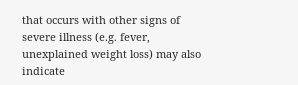that occurs with other signs of severe illness (e.g. fever, unexplained weight loss) may also indicate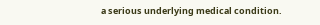a serious underlying medical condition.